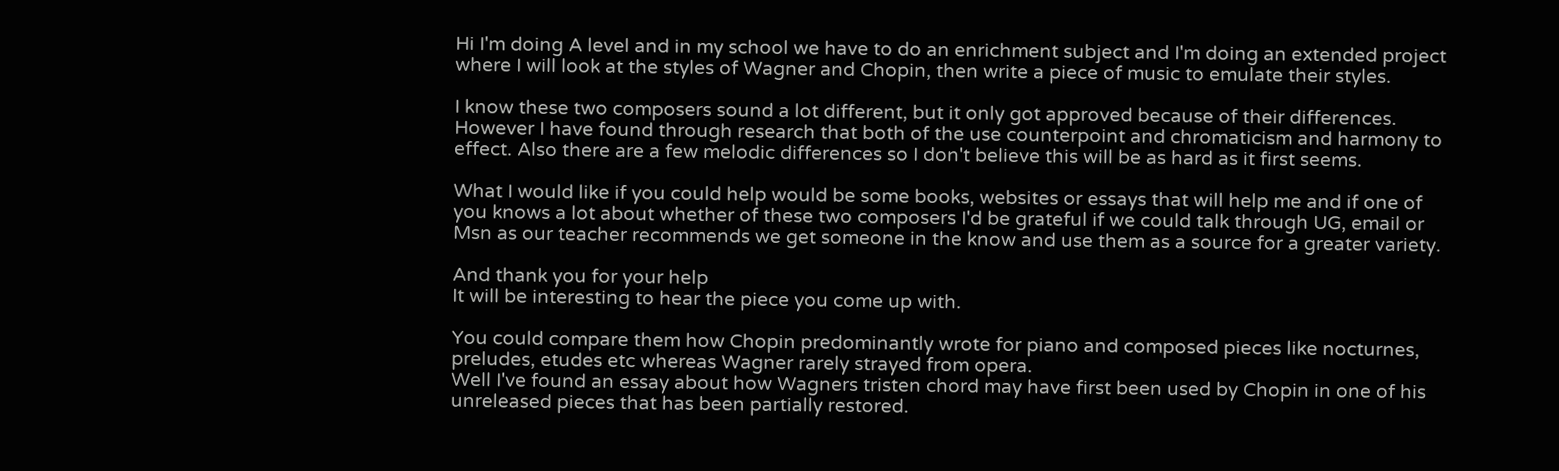Hi I'm doing A level and in my school we have to do an enrichment subject and I'm doing an extended project where I will look at the styles of Wagner and Chopin, then write a piece of music to emulate their styles.

I know these two composers sound a lot different, but it only got approved because of their differences. However I have found through research that both of the use counterpoint and chromaticism and harmony to effect. Also there are a few melodic differences so I don't believe this will be as hard as it first seems.

What I would like if you could help would be some books, websites or essays that will help me and if one of you knows a lot about whether of these two composers I'd be grateful if we could talk through UG, email or Msn as our teacher recommends we get someone in the know and use them as a source for a greater variety.

And thank you for your help
It will be interesting to hear the piece you come up with.

You could compare them how Chopin predominantly wrote for piano and composed pieces like nocturnes, preludes, etudes etc whereas Wagner rarely strayed from opera.
Well I've found an essay about how Wagners tristen chord may have first been used by Chopin in one of his unreleased pieces that has been partially restored.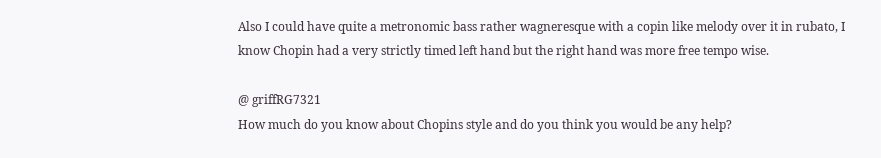Also I could have quite a metronomic bass rather wagneresque with a copin like melody over it in rubato, I know Chopin had a very strictly timed left hand but the right hand was more free tempo wise.

@ griffRG7321
How much do you know about Chopins style and do you think you would be any help?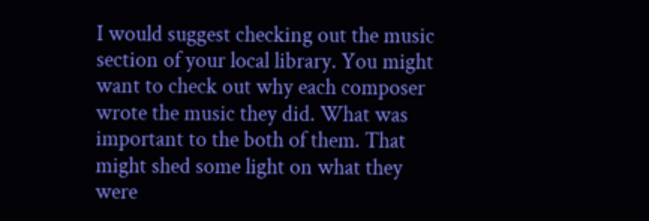I would suggest checking out the music section of your local library. You might want to check out why each composer wrote the music they did. What was important to the both of them. That might shed some light on what they were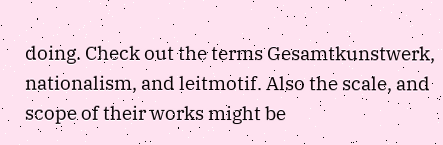doing. Check out the terms Gesamtkunstwerk, nationalism, and leitmotif. Also the scale, and scope of their works might be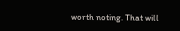worth noting. That will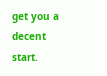get you a decent start.